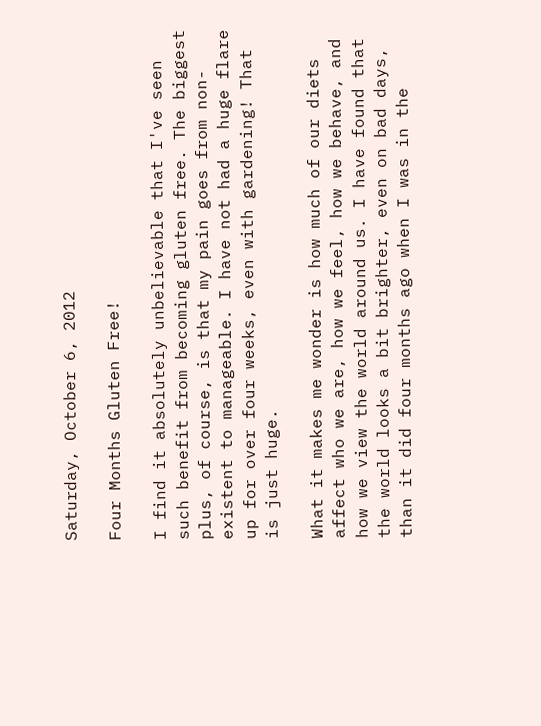Saturday, October 6, 2012

Four Months Gluten Free!

I find it absolutely unbelievable that I've seen such benefit from becoming gluten free. The biggest plus, of course, is that my pain goes from non-existent to manageable. I have not had a huge flare up for over four weeks, even with gardening! That is just huge.

What it makes me wonder is how much of our diets affect who we are, how we feel, how we behave, and how we view the world around us. I have found that the world looks a bit brighter, even on bad days, than it did four months ago when I was in the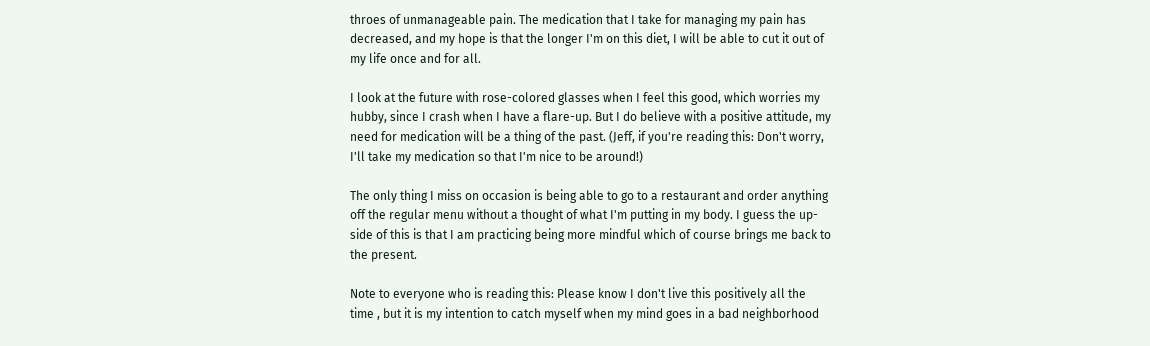throes of unmanageable pain. The medication that I take for managing my pain has decreased, and my hope is that the longer I'm on this diet, I will be able to cut it out of my life once and for all.

I look at the future with rose-colored glasses when I feel this good, which worries my hubby, since I crash when I have a flare-up. But I do believe with a positive attitude, my need for medication will be a thing of the past. (Jeff, if you're reading this: Don't worry, I'll take my medication so that I'm nice to be around!)

The only thing I miss on occasion is being able to go to a restaurant and order anything off the regular menu without a thought of what I'm putting in my body. I guess the up-side of this is that I am practicing being more mindful which of course brings me back to the present.

Note to everyone who is reading this: Please know I don't live this positively all the time , but it is my intention to catch myself when my mind goes in a bad neighborhood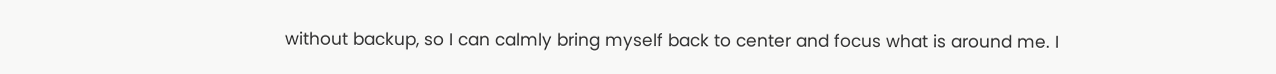without backup, so I can calmly bring myself back to center and focus what is around me. I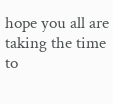hope you all are taking the time to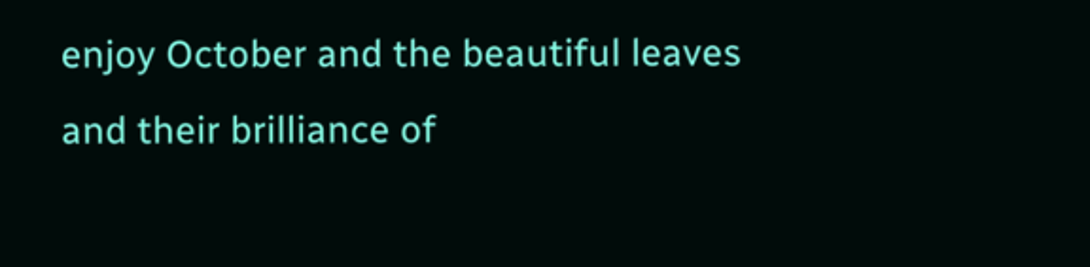enjoy October and the beautiful leaves and their brilliance of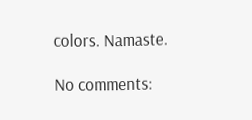colors. Namaste.

No comments: